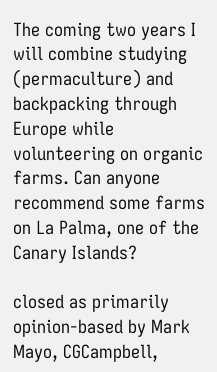The coming two years I will combine studying (permaculture) and backpacking through Europe while volunteering on organic farms. Can anyone recommend some farms on La Palma, one of the Canary Islands?

closed as primarily opinion-based by Mark Mayo, CGCampbell,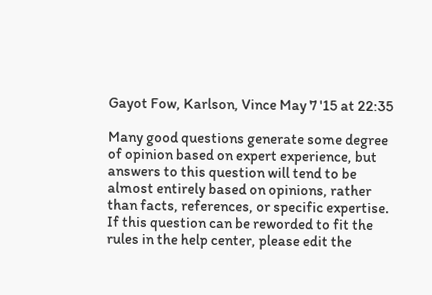Gayot Fow, Karlson, Vince May 7 '15 at 22:35

Many good questions generate some degree of opinion based on expert experience, but answers to this question will tend to be almost entirely based on opinions, rather than facts, references, or specific expertise. If this question can be reworded to fit the rules in the help center, please edit the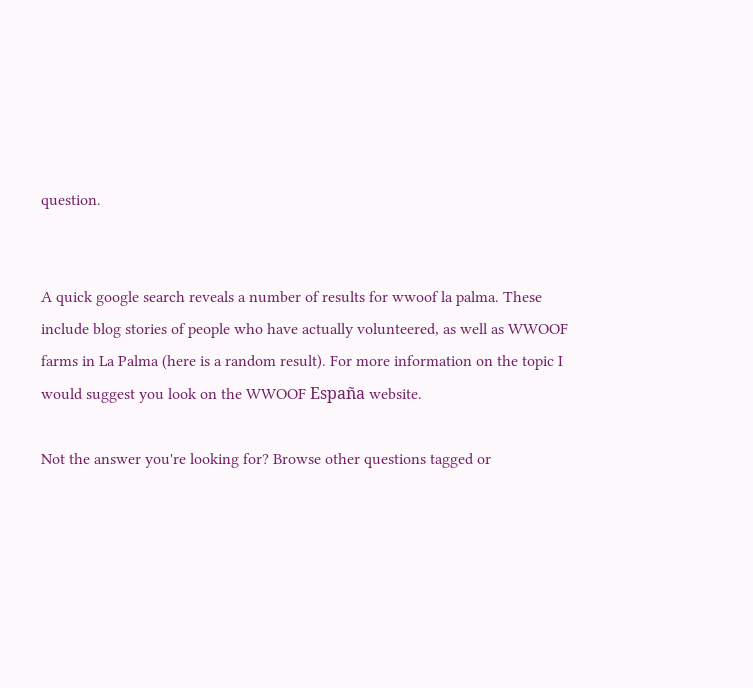question.


A quick google search reveals a number of results for wwoof la palma. These include blog stories of people who have actually volunteered, as well as WWOOF farms in La Palma (here is a random result). For more information on the topic I would suggest you look on the WWOOF España website.

Not the answer you're looking for? Browse other questions tagged or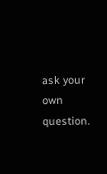ask your own question.